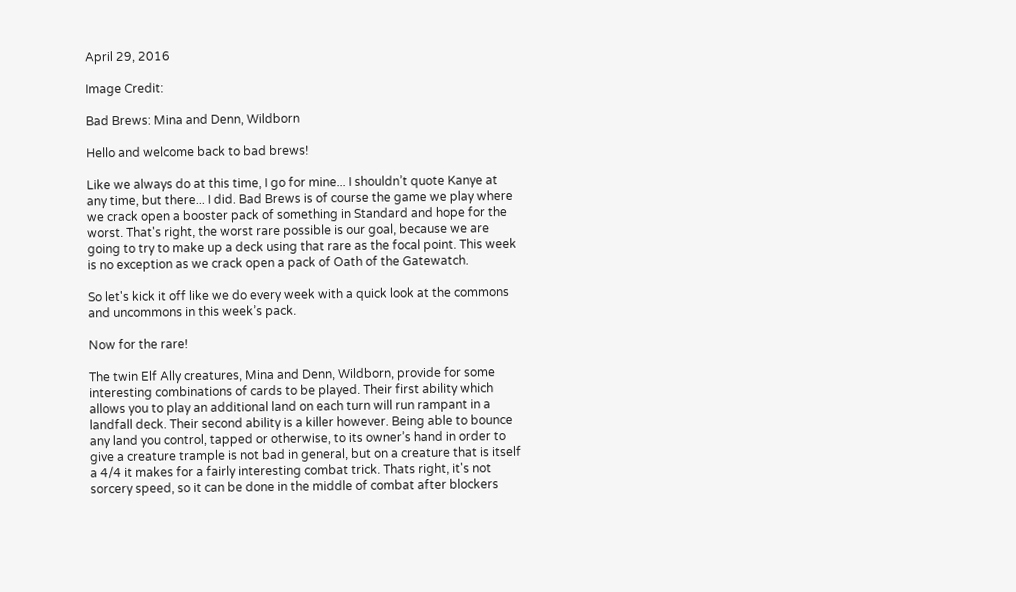April 29, 2016

Image Credit:

Bad Brews: Mina and Denn, Wildborn

Hello and welcome back to bad brews!

Like we always do at this time, I go for mine... I shouldn’t quote Kanye at any time, but there... I did. Bad Brews is of course the game we play where we crack open a booster pack of something in Standard and hope for the worst. That's right, the worst rare possible is our goal, because we are going to try to make up a deck using that rare as the focal point. This week is no exception as we crack open a pack of Oath of the Gatewatch.

So let's kick it off like we do every week with a quick look at the commons and uncommons in this week’s pack.

Now for the rare!

The twin Elf Ally creatures, Mina and Denn, Wildborn, provide for some interesting combinations of cards to be played. Their first ability which allows you to play an additional land on each turn will run rampant in a landfall deck. Their second ability is a killer however. Being able to bounce any land you control, tapped or otherwise, to its owner’s hand in order to give a creature trample is not bad in general, but on a creature that is itself a 4/4 it makes for a fairly interesting combat trick. Thats right, it's not sorcery speed, so it can be done in the middle of combat after blockers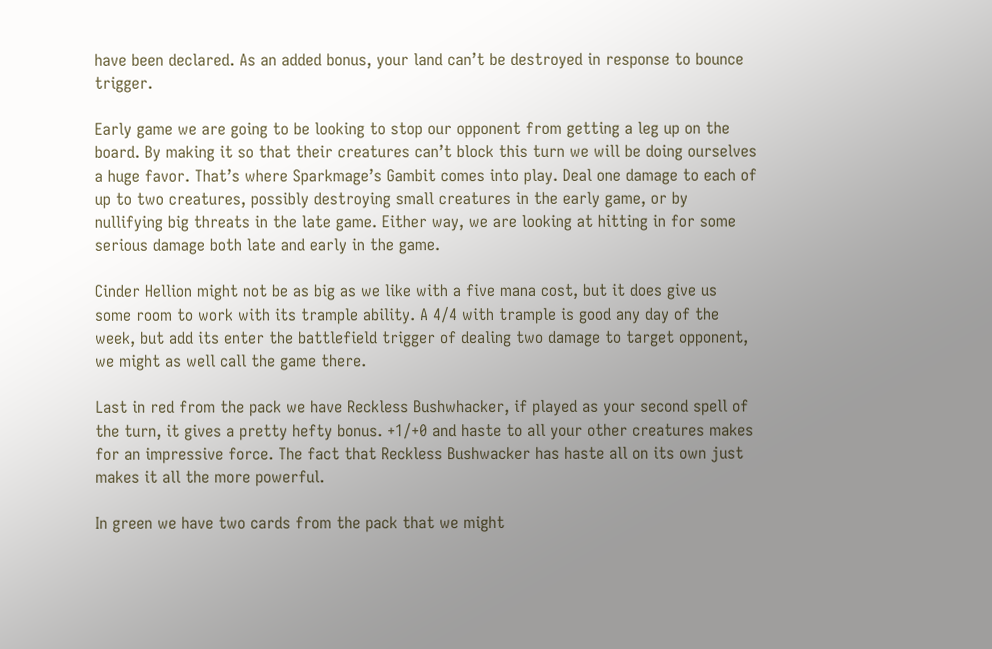have been declared. As an added bonus, your land can’t be destroyed in response to bounce trigger.

Early game we are going to be looking to stop our opponent from getting a leg up on the board. By making it so that their creatures can’t block this turn we will be doing ourselves a huge favor. That’s where Sparkmage’s Gambit comes into play. Deal one damage to each of up to two creatures, possibly destroying small creatures in the early game, or by nullifying big threats in the late game. Either way, we are looking at hitting in for some serious damage both late and early in the game.

Cinder Hellion might not be as big as we like with a five mana cost, but it does give us some room to work with its trample ability. A 4/4 with trample is good any day of the week, but add its enter the battlefield trigger of dealing two damage to target opponent, we might as well call the game there.

Last in red from the pack we have Reckless Bushwhacker, if played as your second spell of the turn, it gives a pretty hefty bonus. +1/+0 and haste to all your other creatures makes for an impressive force. The fact that Reckless Bushwacker has haste all on its own just makes it all the more powerful.

In green we have two cards from the pack that we might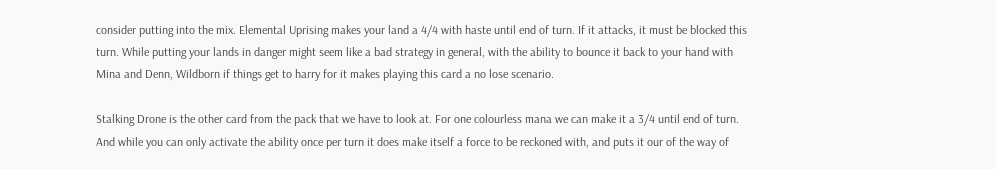consider putting into the mix. Elemental Uprising makes your land a 4/4 with haste until end of turn. If it attacks, it must be blocked this turn. While putting your lands in danger might seem like a bad strategy in general, with the ability to bounce it back to your hand with Mina and Denn, Wildborn if things get to harry for it makes playing this card a no lose scenario.

Stalking Drone is the other card from the pack that we have to look at. For one colourless mana we can make it a 3/4 until end of turn. And while you can only activate the ability once per turn it does make itself a force to be reckoned with, and puts it our of the way of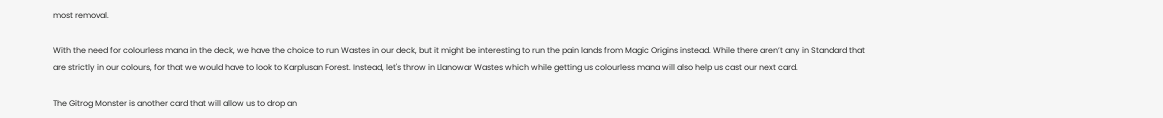most removal.

With the need for colourless mana in the deck, we have the choice to run Wastes in our deck, but it might be interesting to run the pain lands from Magic Origins instead. While there aren’t any in Standard that are strictly in our colours, for that we would have to look to Karplusan Forest. Instead, let's throw in Llanowar Wastes which while getting us colourless mana will also help us cast our next card.

The Gitrog Monster is another card that will allow us to drop an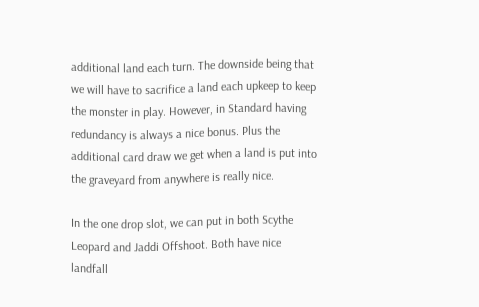additional land each turn. The downside being that we will have to sacrifice a land each upkeep to keep the monster in play. However, in Standard having redundancy is always a nice bonus. Plus the additional card draw we get when a land is put into the graveyard from anywhere is really nice.

In the one drop slot, we can put in both Scythe Leopard and Jaddi Offshoot. Both have nice landfall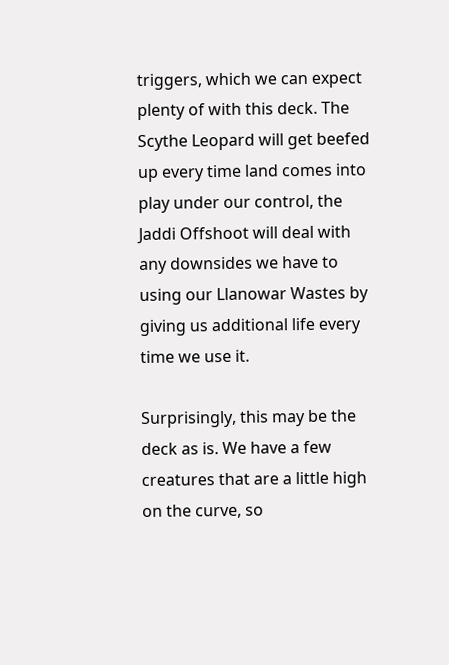triggers, which we can expect plenty of with this deck. The Scythe Leopard will get beefed up every time land comes into play under our control, the Jaddi Offshoot will deal with any downsides we have to using our Llanowar Wastes by giving us additional life every time we use it.

Surprisingly, this may be the deck as is. We have a few creatures that are a little high on the curve, so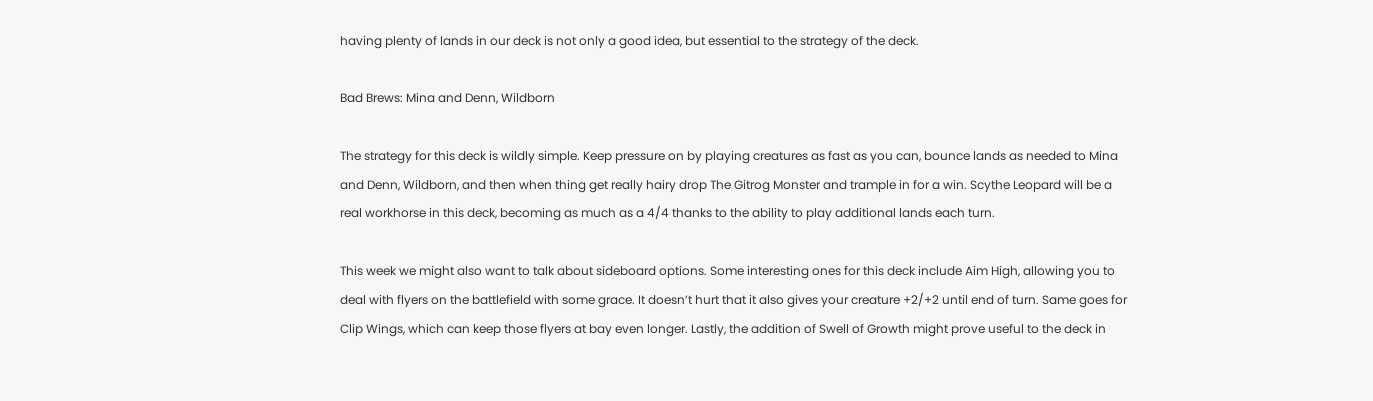having plenty of lands in our deck is not only a good idea, but essential to the strategy of the deck.

Bad Brews: Mina and Denn, Wildborn

The strategy for this deck is wildly simple. Keep pressure on by playing creatures as fast as you can, bounce lands as needed to Mina and Denn, Wildborn, and then when thing get really hairy drop The Gitrog Monster and trample in for a win. Scythe Leopard will be a real workhorse in this deck, becoming as much as a 4/4 thanks to the ability to play additional lands each turn.

This week we might also want to talk about sideboard options. Some interesting ones for this deck include Aim High, allowing you to deal with flyers on the battlefield with some grace. It doesn’t hurt that it also gives your creature +2/+2 until end of turn. Same goes for Clip Wings, which can keep those flyers at bay even longer. Lastly, the addition of Swell of Growth might prove useful to the deck in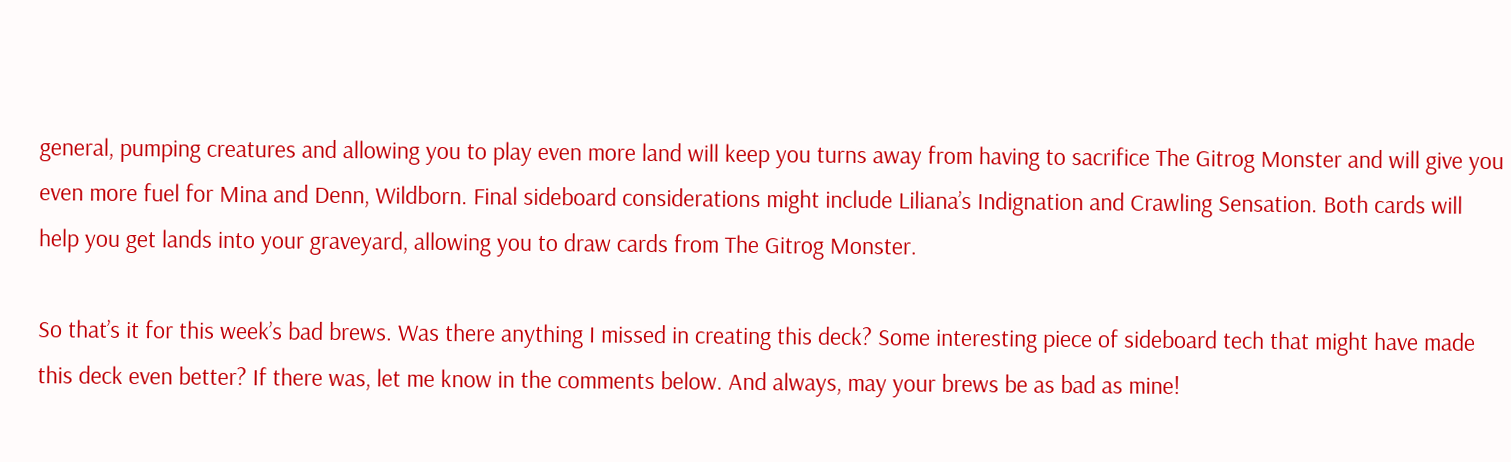general, pumping creatures and allowing you to play even more land will keep you turns away from having to sacrifice The Gitrog Monster and will give you even more fuel for Mina and Denn, Wildborn. Final sideboard considerations might include Liliana’s Indignation and Crawling Sensation. Both cards will help you get lands into your graveyard, allowing you to draw cards from The Gitrog Monster.

So that’s it for this week’s bad brews. Was there anything I missed in creating this deck? Some interesting piece of sideboard tech that might have made this deck even better? If there was, let me know in the comments below. And always, may your brews be as bad as mine!